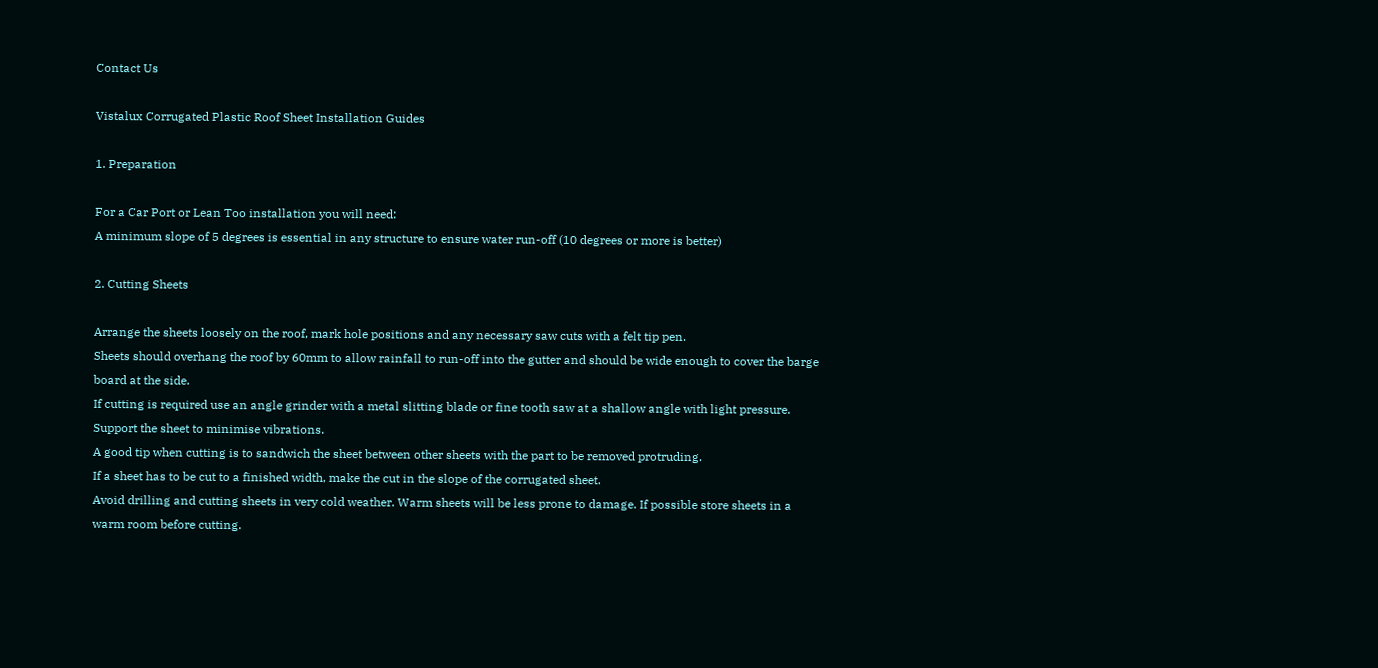Contact Us

Vistalux Corrugated Plastic Roof Sheet Installation Guides

1. Preparation

For a Car Port or Lean Too installation you will need:
A minimum slope of 5 degrees is essential in any structure to ensure water run-off (10 degrees or more is better)

2. Cutting Sheets

Arrange the sheets loosely on the roof, mark hole positions and any necessary saw cuts with a felt tip pen.
Sheets should overhang the roof by 60mm to allow rainfall to run-off into the gutter and should be wide enough to cover the barge board at the side.
If cutting is required use an angle grinder with a metal slitting blade or fine tooth saw at a shallow angle with light pressure. Support the sheet to minimise vibrations.
A good tip when cutting is to sandwich the sheet between other sheets with the part to be removed protruding.
If a sheet has to be cut to a finished width, make the cut in the slope of the corrugated sheet.
Avoid drilling and cutting sheets in very cold weather. Warm sheets will be less prone to damage. If possible store sheets in a warm room before cutting.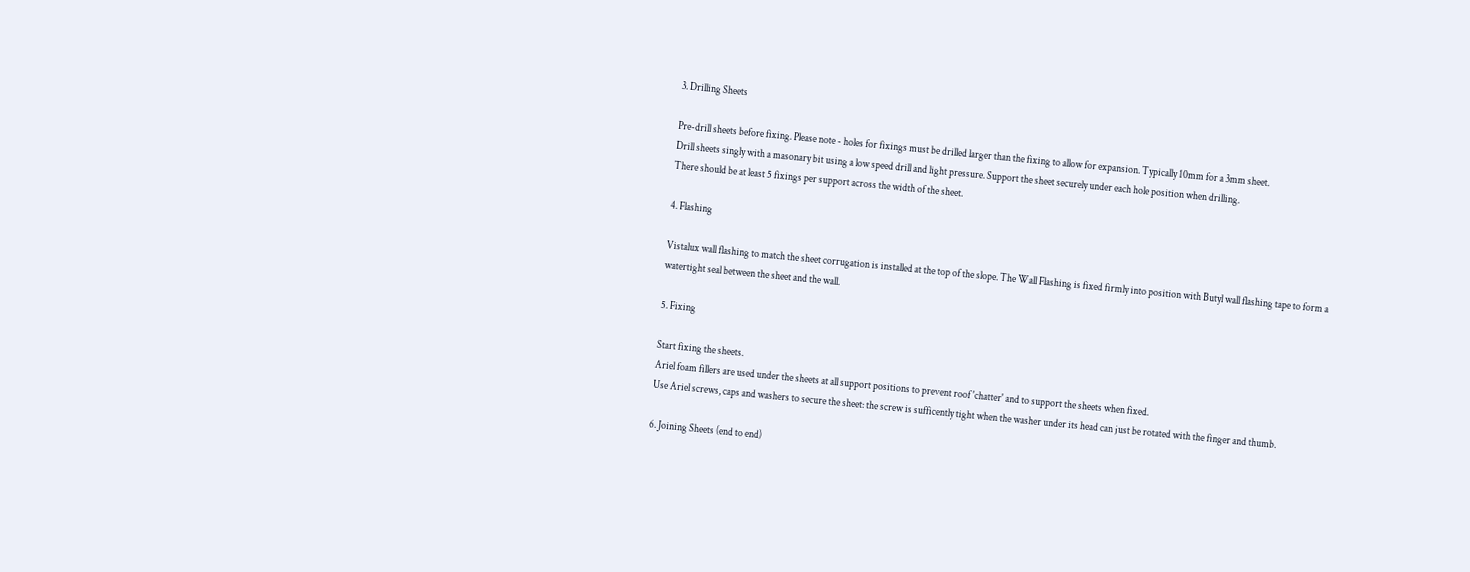3. Drilling Sheets

Pre-drill sheets before fixing. Please note - holes for fixings must be drilled larger than the fixing to allow for expansion. Typically 10mm for a 3mm sheet.
Drill sheets singly with a masonary bit using a low speed drill and light pressure. Support the sheet securely under each hole position when drilling.
There should be at least 5 fixings per support across the width of the sheet.

4. Flashing

Vistalux wall flashing to match the sheet corrugation is installed at the top of the slope. The Wall Flashing is fixed firmly into position with Butyl wall flashing tape to form a watertight seal between the sheet and the wall.

5. Fixing

Start fixing the sheets.
Ariel foam fillers are used under the sheets at all support positions to prevent roof 'chatter' and to support the sheets when fixed.
Use Ariel screws, caps and washers to secure the sheet: the screw is sufficently tight when the washer under its head can just be rotated with the finger and thumb.

6. Joining Sheets (end to end)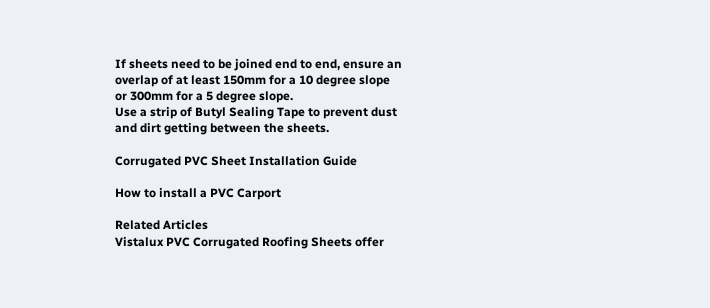If sheets need to be joined end to end, ensure an overlap of at least 150mm for a 10 degree slope or 300mm for a 5 degree slope.
Use a strip of Butyl Sealing Tape to prevent dust and dirt getting between the sheets.

Corrugated PVC Sheet Installation Guide

How to install a PVC Carport

Related Articles
Vistalux PVC Corrugated Roofing Sheets offer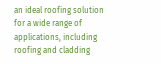an ideal roofing solution for a wide range of applications, including roofing and cladding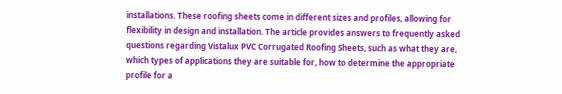installations. These roofing sheets come in different sizes and profiles, allowing for flexibility in design and installation. The article provides answers to frequently asked questions regarding Vistalux PVC Corrugated Roofing Sheets, such as what they are, which types of applications they are suitable for, how to determine the appropriate profile for a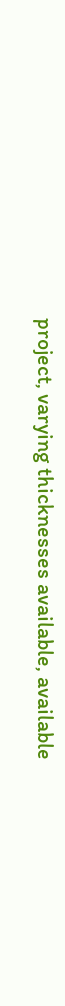project, varying thicknesses available, available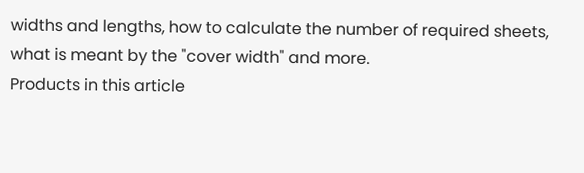widths and lengths, how to calculate the number of required sheets, what is meant by the "cover width" and more.
Products in this article